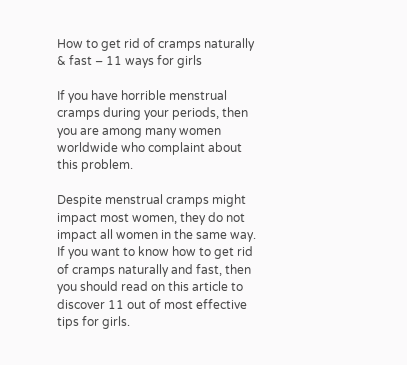How to get rid of cramps naturally & fast – 11 ways for girls

If you have horrible menstrual cramps during your periods, then you are among many women worldwide who complaint about this problem.

Despite menstrual cramps might impact most women, they do not impact all women in the same way. If you want to know how to get rid of cramps naturally and fast, then you should read on this article to discover 11 out of most effective tips for girls.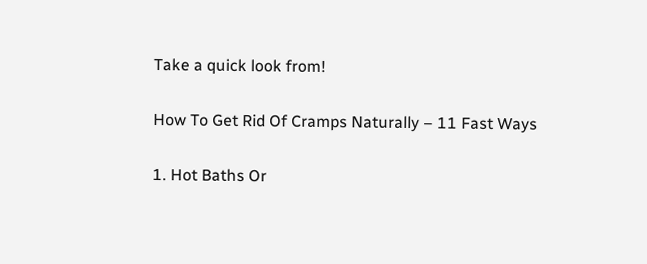Take a quick look from!

How To Get Rid Of Cramps Naturally – 11 Fast Ways

1. Hot Baths Or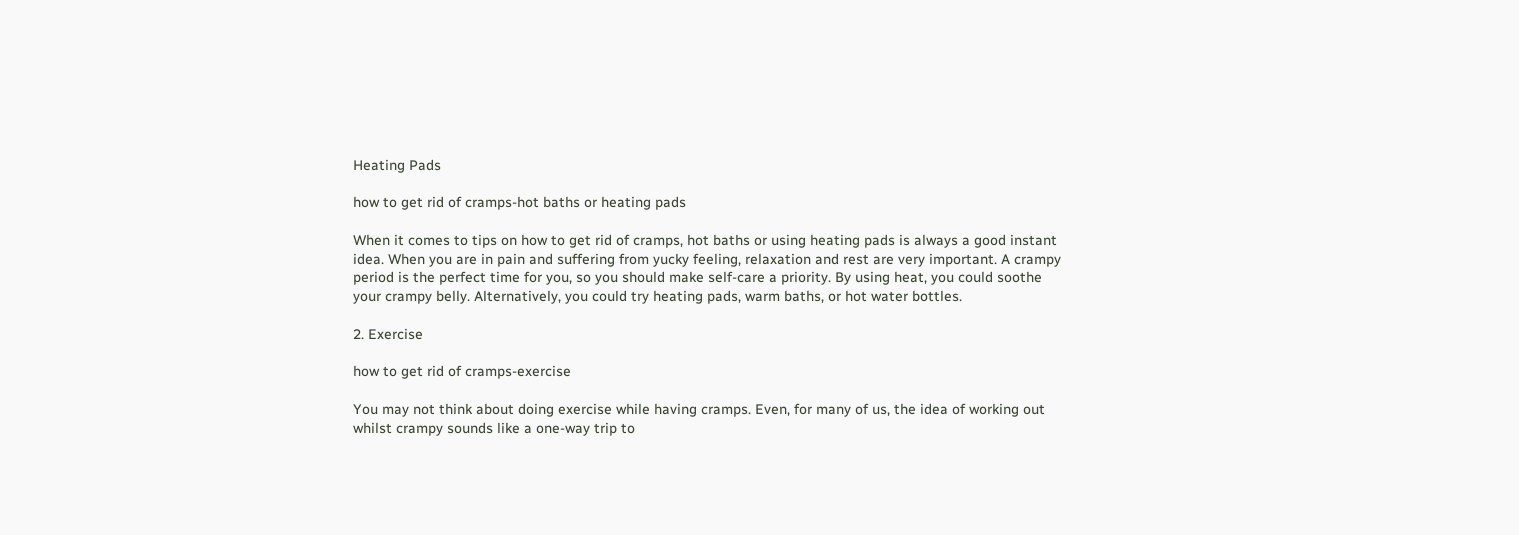Heating Pads

how to get rid of cramps-hot baths or heating pads

When it comes to tips on how to get rid of cramps, hot baths or using heating pads is always a good instant idea. When you are in pain and suffering from yucky feeling, relaxation and rest are very important. A crampy period is the perfect time for you, so you should make self-care a priority. By using heat, you could soothe your crampy belly. Alternatively, you could try heating pads, warm baths, or hot water bottles.

2. Exercise

how to get rid of cramps-exercise

You may not think about doing exercise while having cramps. Even, for many of us, the idea of working out whilst crampy sounds like a one-way trip to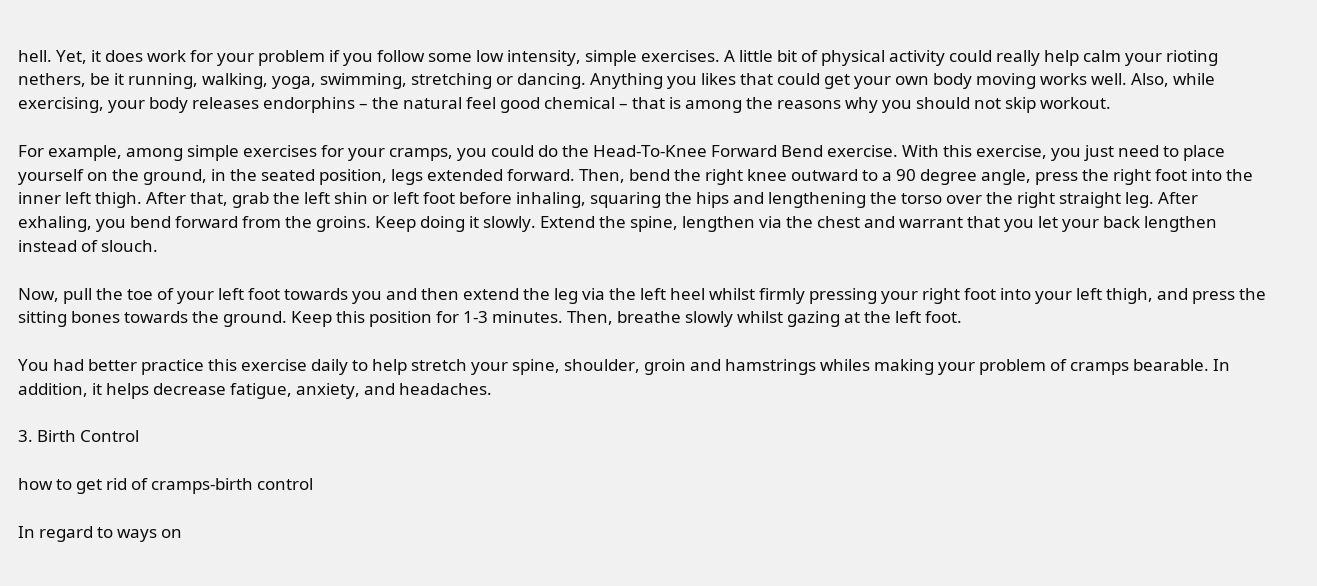hell. Yet, it does work for your problem if you follow some low intensity, simple exercises. A little bit of physical activity could really help calm your rioting nethers, be it running, walking, yoga, swimming, stretching or dancing. Anything you likes that could get your own body moving works well. Also, while exercising, your body releases endorphins – the natural feel good chemical – that is among the reasons why you should not skip workout.

For example, among simple exercises for your cramps, you could do the Head-To-Knee Forward Bend exercise. With this exercise, you just need to place yourself on the ground, in the seated position, legs extended forward. Then, bend the right knee outward to a 90 degree angle, press the right foot into the inner left thigh. After that, grab the left shin or left foot before inhaling, squaring the hips and lengthening the torso over the right straight leg. After exhaling, you bend forward from the groins. Keep doing it slowly. Extend the spine, lengthen via the chest and warrant that you let your back lengthen instead of slouch.

Now, pull the toe of your left foot towards you and then extend the leg via the left heel whilst firmly pressing your right foot into your left thigh, and press the sitting bones towards the ground. Keep this position for 1-3 minutes. Then, breathe slowly whilst gazing at the left foot.

You had better practice this exercise daily to help stretch your spine, shoulder, groin and hamstrings whiles making your problem of cramps bearable. In addition, it helps decrease fatigue, anxiety, and headaches.

3. Birth Control

how to get rid of cramps-birth control

In regard to ways on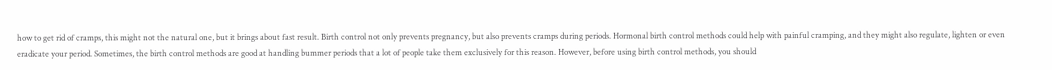how to get rid of cramps, this might not the natural one, but it brings about fast result. Birth control not only prevents pregnancy, but also prevents cramps during periods. Hormonal birth control methods could help with painful cramping, and they might also regulate, lighten or even eradicate your period. Sometimes, the birth control methods are good at handling bummer periods that a lot of people take them exclusively for this reason. However, before using birth control methods, you should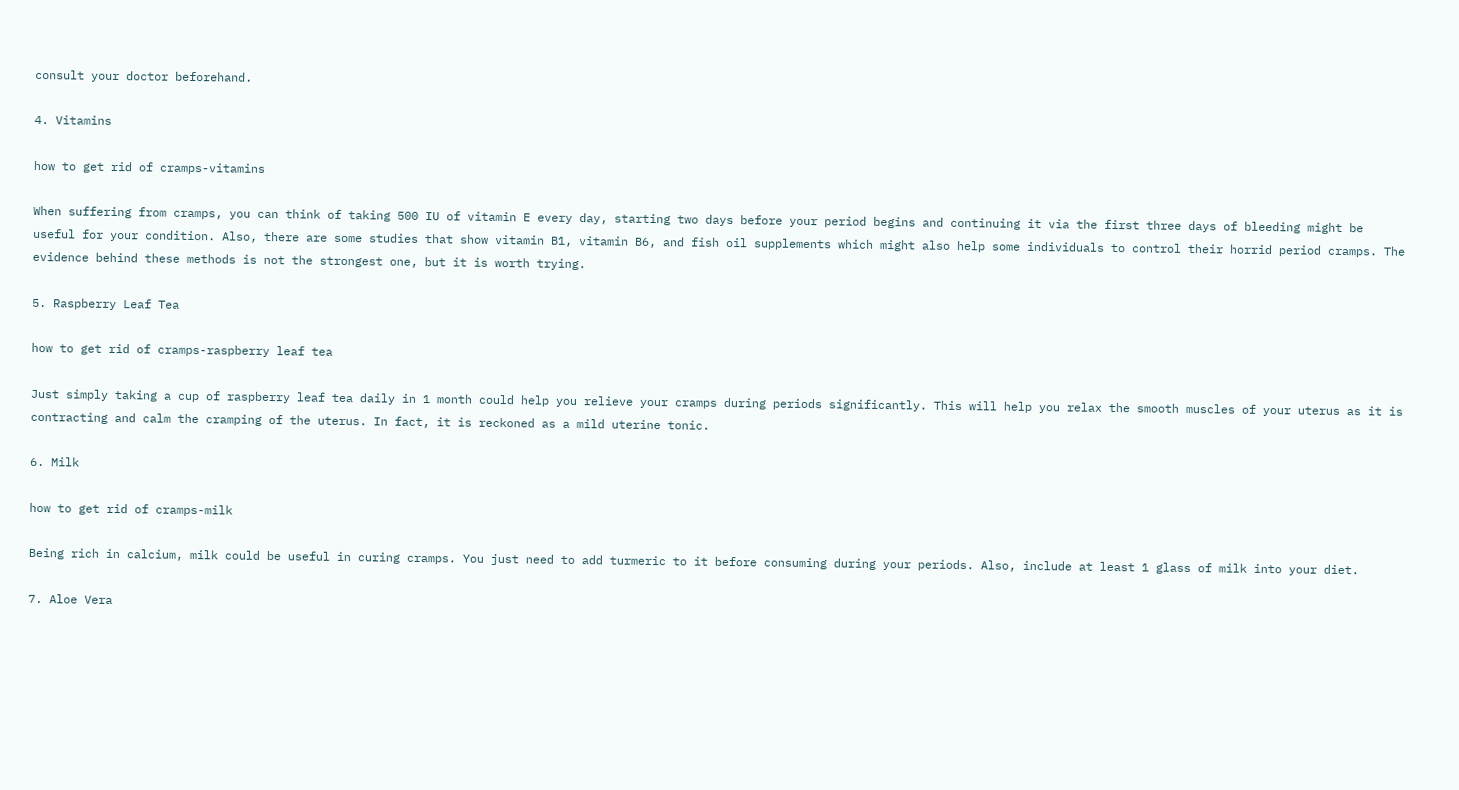consult your doctor beforehand.

4. Vitamins

how to get rid of cramps-vitamins

When suffering from cramps, you can think of taking 500 IU of vitamin E every day, starting two days before your period begins and continuing it via the first three days of bleeding might be useful for your condition. Also, there are some studies that show vitamin B1, vitamin B6, and fish oil supplements which might also help some individuals to control their horrid period cramps. The evidence behind these methods is not the strongest one, but it is worth trying.

5. Raspberry Leaf Tea

how to get rid of cramps-raspberry leaf tea

Just simply taking a cup of raspberry leaf tea daily in 1 month could help you relieve your cramps during periods significantly. This will help you relax the smooth muscles of your uterus as it is contracting and calm the cramping of the uterus. In fact, it is reckoned as a mild uterine tonic.

6. Milk

how to get rid of cramps-milk

Being rich in calcium, milk could be useful in curing cramps. You just need to add turmeric to it before consuming during your periods. Also, include at least 1 glass of milk into your diet.

7. Aloe Vera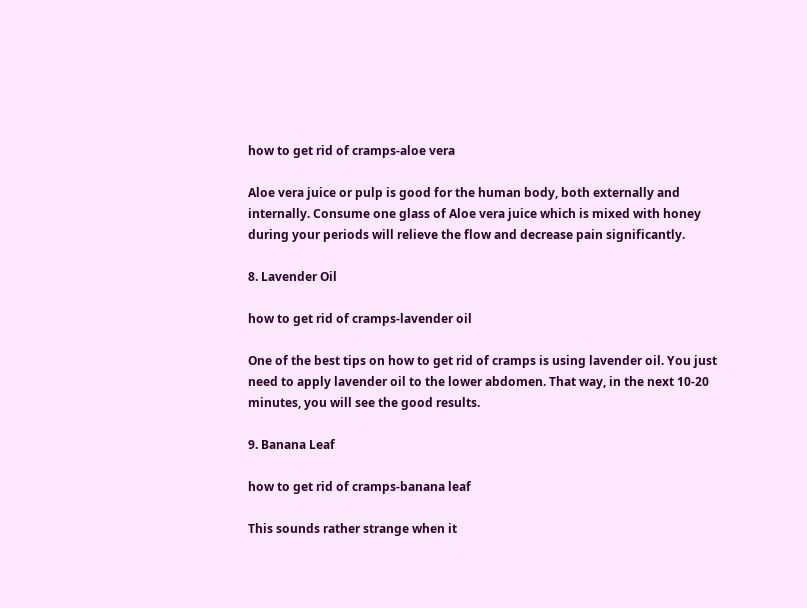how to get rid of cramps-aloe vera

Aloe vera juice or pulp is good for the human body, both externally and internally. Consume one glass of Aloe vera juice which is mixed with honey during your periods will relieve the flow and decrease pain significantly.

8. Lavender Oil

how to get rid of cramps-lavender oil

One of the best tips on how to get rid of cramps is using lavender oil. You just need to apply lavender oil to the lower abdomen. That way, in the next 10-20 minutes, you will see the good results.

9. Banana Leaf

how to get rid of cramps-banana leaf

This sounds rather strange when it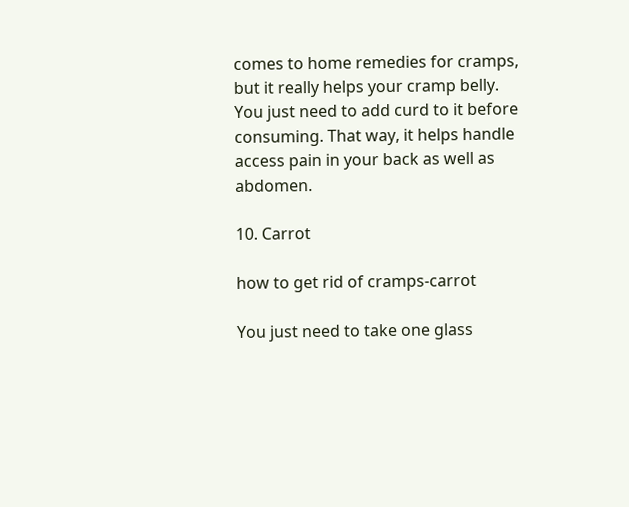comes to home remedies for cramps, but it really helps your cramp belly. You just need to add curd to it before consuming. That way, it helps handle access pain in your back as well as abdomen.

10. Carrot

how to get rid of cramps-carrot

You just need to take one glass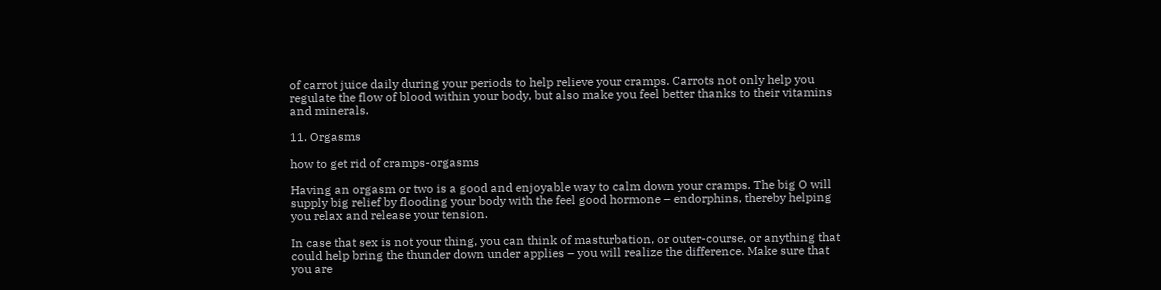of carrot juice daily during your periods to help relieve your cramps. Carrots not only help you regulate the flow of blood within your body, but also make you feel better thanks to their vitamins and minerals.

11. Orgasms

how to get rid of cramps-orgasms

Having an orgasm or two is a good and enjoyable way to calm down your cramps. The big O will supply big relief by flooding your body with the feel good hormone – endorphins, thereby helping you relax and release your tension.

In case that sex is not your thing, you can think of masturbation, or outer-course, or anything that could help bring the thunder down under applies – you will realize the difference. Make sure that you are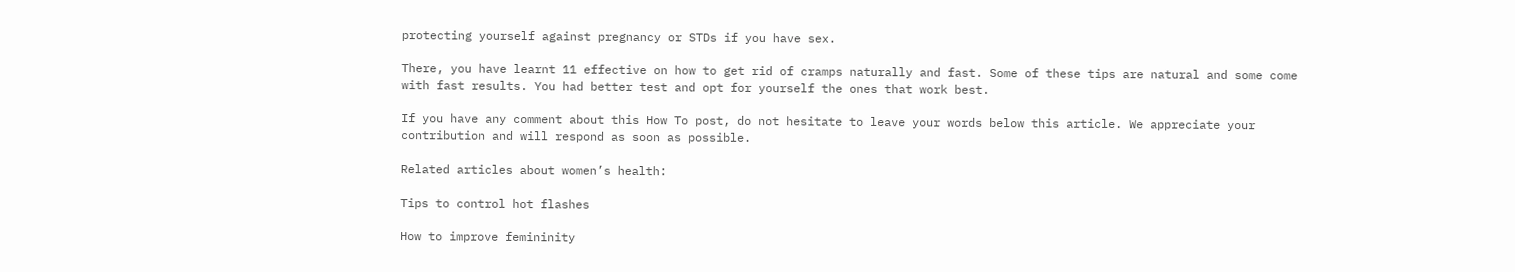protecting yourself against pregnancy or STDs if you have sex.

There, you have learnt 11 effective on how to get rid of cramps naturally and fast. Some of these tips are natural and some come with fast results. You had better test and opt for yourself the ones that work best.

If you have any comment about this How To post, do not hesitate to leave your words below this article. We appreciate your contribution and will respond as soon as possible.

Related articles about women’s health:

Tips to control hot flashes

How to improve femininity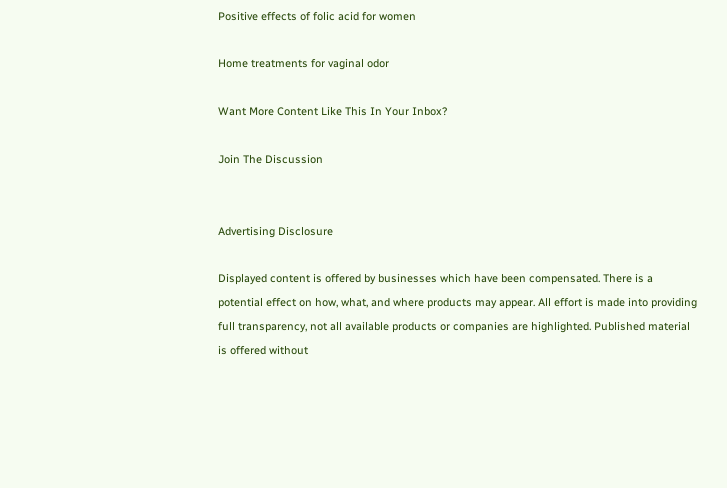Positive effects of folic acid for women

Home treatments for vaginal odor

Want More Content Like This In Your Inbox?

Join The Discussion


Advertising Disclosure

Displayed content is offered by businesses which have been compensated. There is a potential effect on how, what, and where products may appear. All effort is made into providing full transparency, not all available products or companies are highlighted. Published material is offered without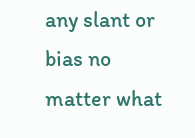any slant or bias no matter what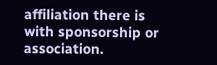affiliation there is with sponsorship or association.